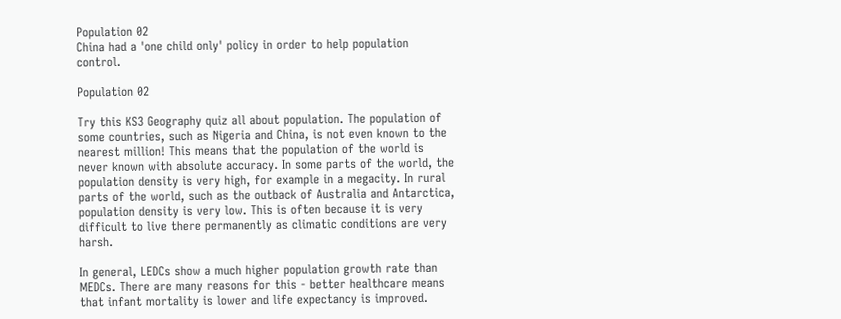Population 02
China had a 'one child only' policy in order to help population control.

Population 02

Try this KS3 Geography quiz all about population. The population of some countries, such as Nigeria and China, is not even known to the nearest million! This means that the population of the world is never known with absolute accuracy. In some parts of the world, the population density is very high, for example in a megacity. In rural parts of the world, such as the outback of Australia and Antarctica, population density is very low. This is often because it is very difficult to live there permanently as climatic conditions are very harsh.

In general, LEDCs show a much higher population growth rate than MEDCs. There are many reasons for this - better healthcare means that infant mortality is lower and life expectancy is improved.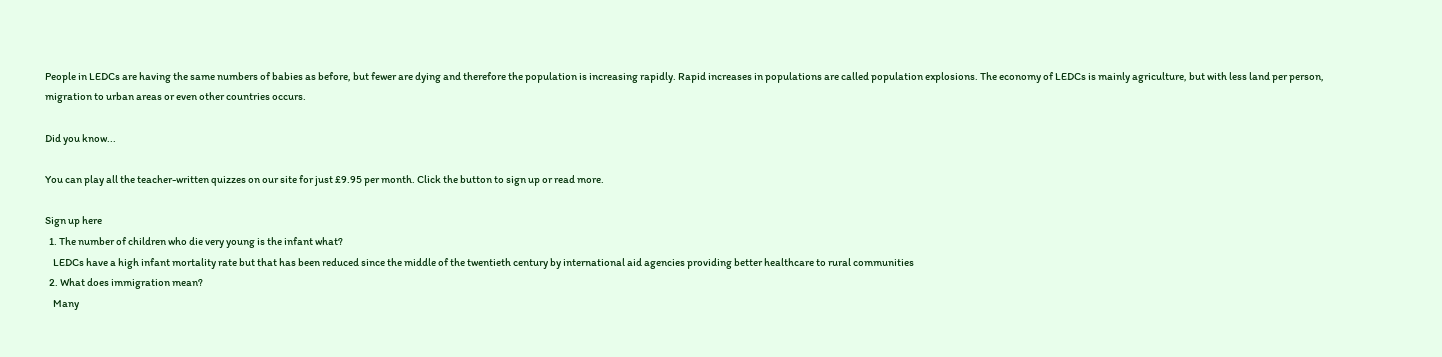People in LEDCs are having the same numbers of babies as before, but fewer are dying and therefore the population is increasing rapidly. Rapid increases in populations are called population explosions. The economy of LEDCs is mainly agriculture, but with less land per person, migration to urban areas or even other countries occurs.

Did you know...

You can play all the teacher-written quizzes on our site for just £9.95 per month. Click the button to sign up or read more.

Sign up here
  1. The number of children who die very young is the infant what?
    LEDCs have a high infant mortality rate but that has been reduced since the middle of the twentieth century by international aid agencies providing better healthcare to rural communities
  2. What does immigration mean?
    Many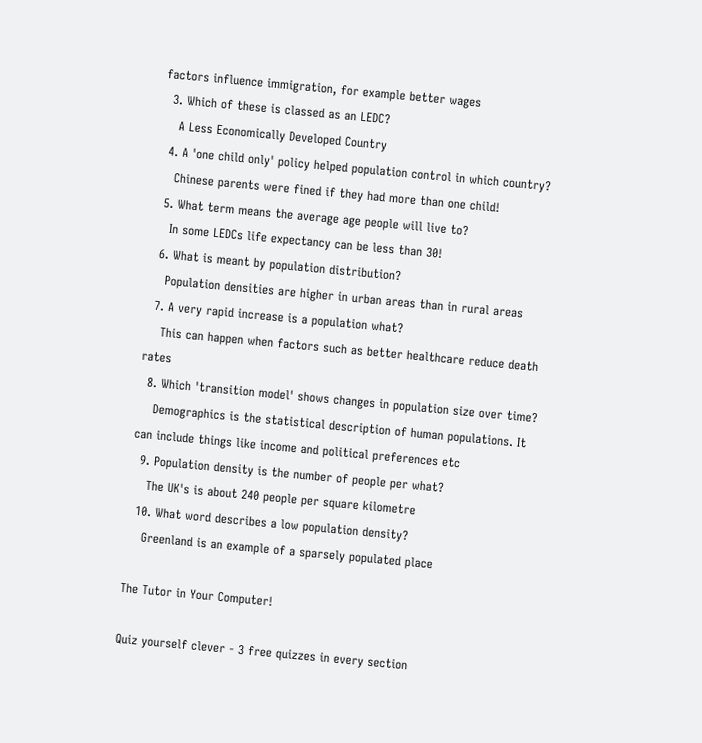factors influence immigration, for example better wages
  3. Which of these is classed as an LEDC?
    A Less Economically Developed Country
  4. A 'one child only' policy helped population control in which country?
    Chinese parents were fined if they had more than one child!
  5. What term means the average age people will live to?
    In some LEDCs life expectancy can be less than 30!
  6. What is meant by population distribution?
    Population densities are higher in urban areas than in rural areas
  7. A very rapid increase is a population what?
    This can happen when factors such as better healthcare reduce death rates
  8. Which 'transition model' shows changes in population size over time?
    Demographics is the statistical description of human populations. It can include things like income and political preferences etc
  9. Population density is the number of people per what?
    The UK's is about 240 people per square kilometre
  10. What word describes a low population density?
    Greenland is an example of a sparsely populated place

The Tutor in Your Computer!

Quiz yourself clever - 3 free quizzes in every section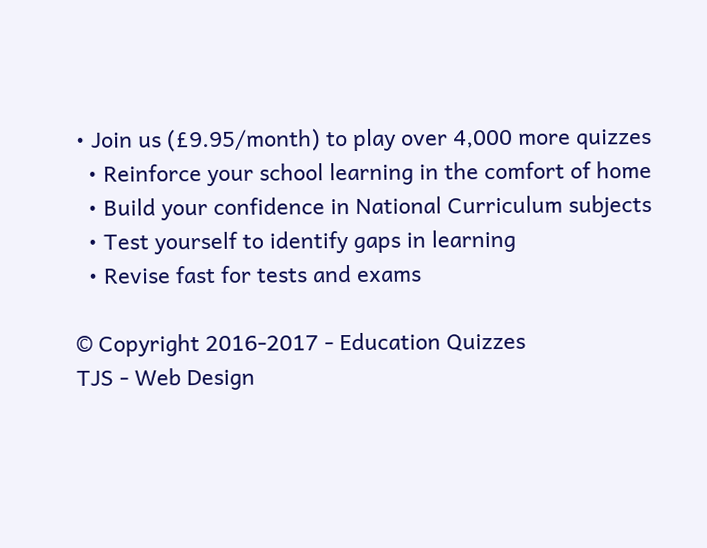• Join us (£9.95/month) to play over 4,000 more quizzes
  • Reinforce your school learning in the comfort of home
  • Build your confidence in National Curriculum subjects
  • Test yourself to identify gaps in learning
  • Revise fast for tests and exams

© Copyright 2016-2017 - Education Quizzes
TJS - Web Design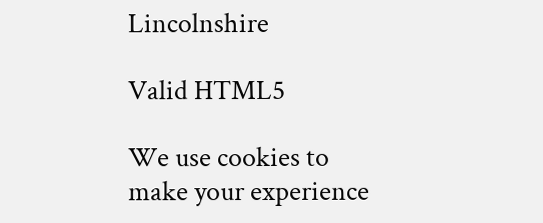Lincolnshire

Valid HTML5

We use cookies to make your experience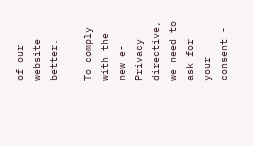of our website better.

To comply with the new e-Privacy directive, we need to ask for your consent -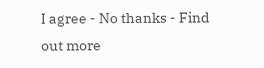I agree - No thanks - Find out more